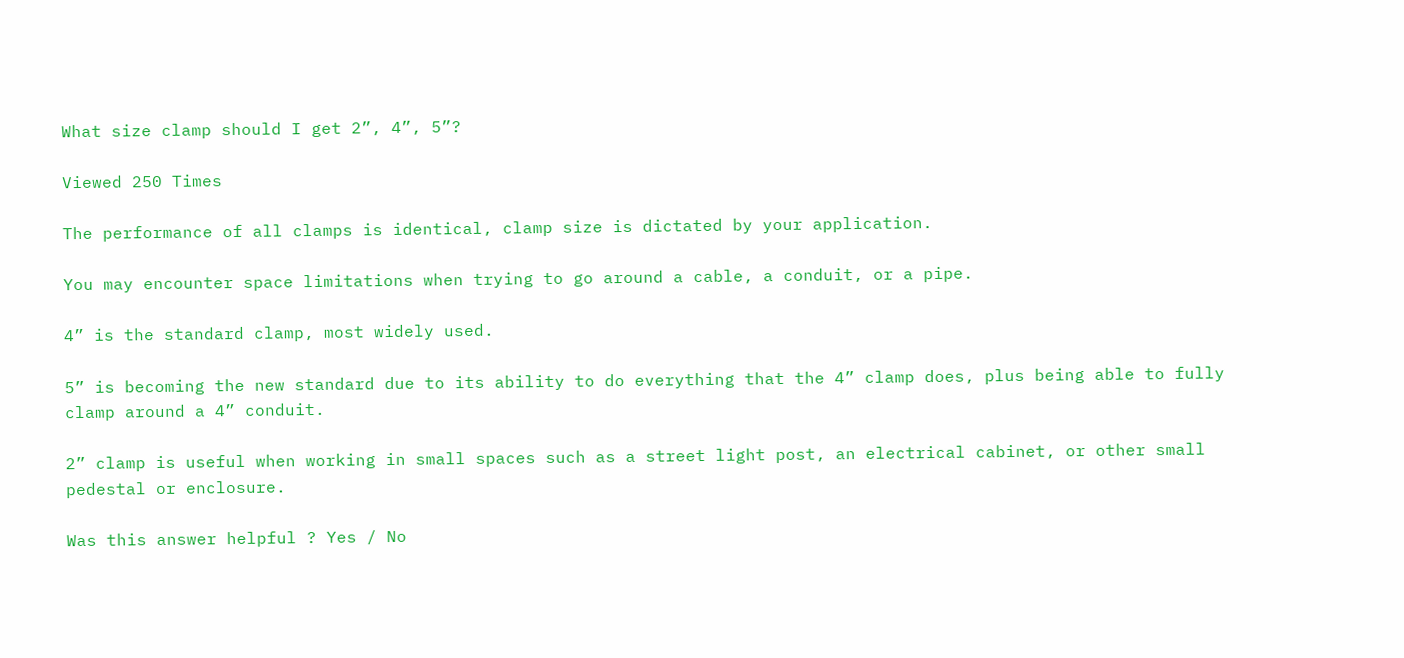What size clamp should I get 2”, 4”, 5”?

Viewed 250 Times

The performance of all clamps is identical, clamp size is dictated by your application.

You may encounter space limitations when trying to go around a cable, a conduit, or a pipe.

4” is the standard clamp, most widely used.

5” is becoming the new standard due to its ability to do everything that the 4” clamp does, plus being able to fully clamp around a 4” conduit.

2” clamp is useful when working in small spaces such as a street light post, an electrical cabinet, or other small pedestal or enclosure.

Was this answer helpful ? Yes / No